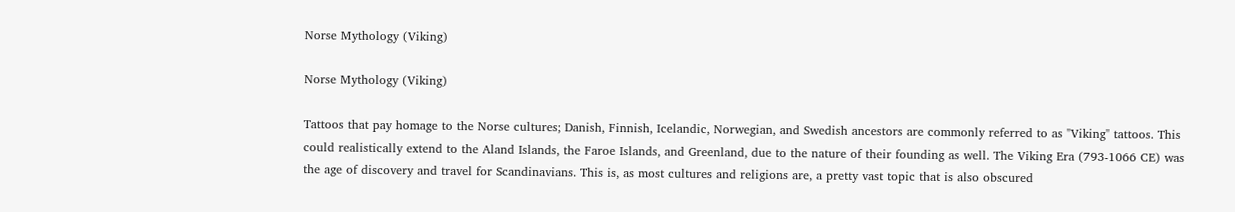Norse Mythology (Viking)

Norse Mythology (Viking)

Tattoos that pay homage to the Norse cultures; Danish, Finnish, Icelandic, Norwegian, and Swedish ancestors are commonly referred to as "Viking" tattoos. This could realistically extend to the Aland Islands, the Faroe Islands, and Greenland, due to the nature of their founding as well. The Viking Era (793-1066 CE) was the age of discovery and travel for Scandinavians. This is, as most cultures and religions are, a pretty vast topic that is also obscured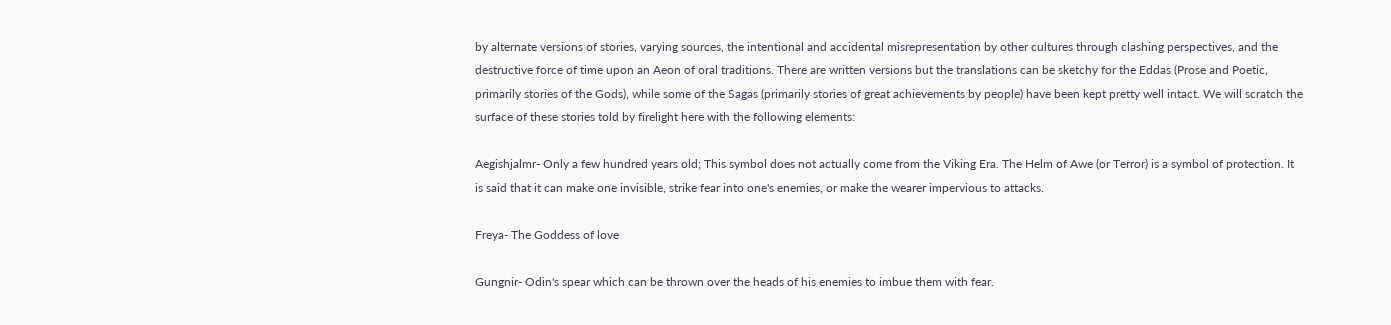by alternate versions of stories, varying sources, the intentional and accidental misrepresentation by other cultures through clashing perspectives, and the destructive force of time upon an Aeon of oral traditions. There are written versions but the translations can be sketchy for the Eddas (Prose and Poetic, primarily stories of the Gods), while some of the Sagas (primarily stories of great achievements by people) have been kept pretty well intact. We will scratch the surface of these stories told by firelight here with the following elements:

Aegishjalmr- Only a few hundred years old; This symbol does not actually come from the Viking Era. The Helm of Awe (or Terror) is a symbol of protection. It is said that it can make one invisible, strike fear into one's enemies, or make the wearer impervious to attacks.

Freya- The Goddess of love

Gungnir- Odin's spear which can be thrown over the heads of his enemies to imbue them with fear.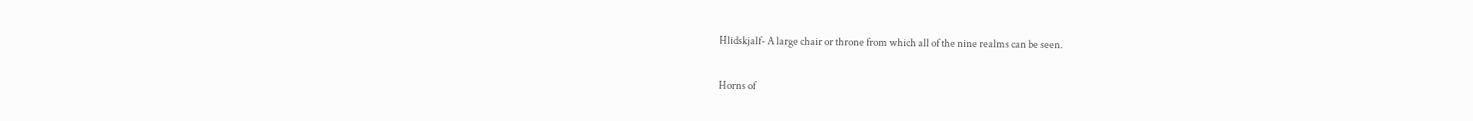Hlidskjalf- A large chair or throne from which all of the nine realms can be seen.

Horns of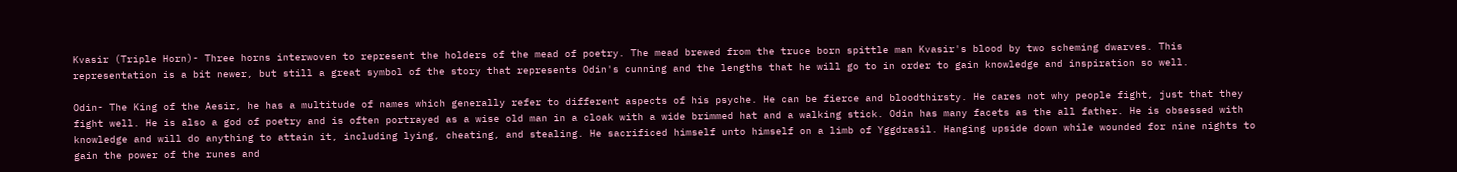Kvasir (Triple Horn)- Three horns interwoven to represent the holders of the mead of poetry. The mead brewed from the truce born spittle man Kvasir's blood by two scheming dwarves. This representation is a bit newer, but still a great symbol of the story that represents Odin's cunning and the lengths that he will go to in order to gain knowledge and inspiration so well.

Odin- The King of the Aesir, he has a multitude of names which generally refer to different aspects of his psyche. He can be fierce and bloodthirsty. He cares not why people fight, just that they fight well. He is also a god of poetry and is often portrayed as a wise old man in a cloak with a wide brimmed hat and a walking stick. Odin has many facets as the all father. He is obsessed with knowledge and will do anything to attain it, including lying, cheating, and stealing. He sacrificed himself unto himself on a limb of Yggdrasil. Hanging upside down while wounded for nine nights to gain the power of the runes and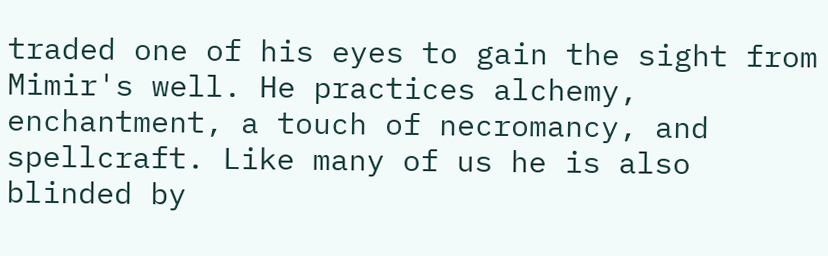traded one of his eyes to gain the sight from Mimir's well. He practices alchemy, enchantment, a touch of necromancy, and spellcraft. Like many of us he is also blinded by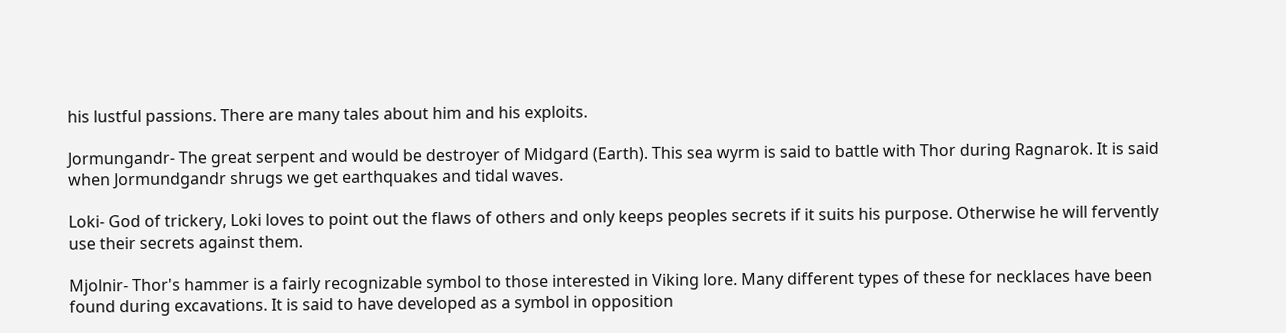his lustful passions. There are many tales about him and his exploits.

Jormungandr- The great serpent and would be destroyer of Midgard (Earth). This sea wyrm is said to battle with Thor during Ragnarok. It is said when Jormundgandr shrugs we get earthquakes and tidal waves.

Loki- God of trickery, Loki loves to point out the flaws of others and only keeps peoples secrets if it suits his purpose. Otherwise he will fervently use their secrets against them.

Mjolnir- Thor's hammer is a fairly recognizable symbol to those interested in Viking lore. Many different types of these for necklaces have been found during excavations. It is said to have developed as a symbol in opposition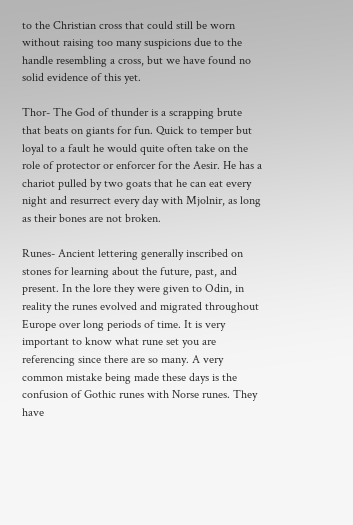to the Christian cross that could still be worn without raising too many suspicions due to the handle resembling a cross, but we have found no solid evidence of this yet.

Thor- The God of thunder is a scrapping brute that beats on giants for fun. Quick to temper but loyal to a fault he would quite often take on the role of protector or enforcer for the Aesir. He has a chariot pulled by two goats that he can eat every night and resurrect every day with Mjolnir, as long as their bones are not broken.

Runes- Ancient lettering generally inscribed on stones for learning about the future, past, and present. In the lore they were given to Odin, in reality the runes evolved and migrated throughout Europe over long periods of time. It is very important to know what rune set you are referencing since there are so many. A very common mistake being made these days is the confusion of Gothic runes with Norse runes. They have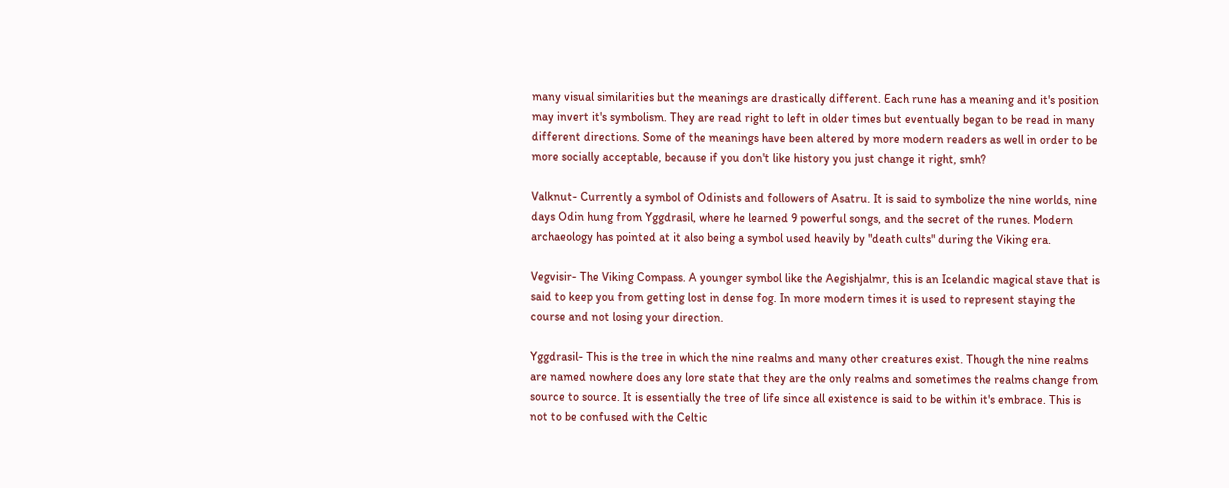many visual similarities but the meanings are drastically different. Each rune has a meaning and it's position may invert it's symbolism. They are read right to left in older times but eventually began to be read in many different directions. Some of the meanings have been altered by more modern readers as well in order to be more socially acceptable, because if you don't like history you just change it right, smh?

Valknut- Currently a symbol of Odinists and followers of Asatru. It is said to symbolize the nine worlds, nine days Odin hung from Yggdrasil, where he learned 9 powerful songs, and the secret of the runes. Modern archaeology has pointed at it also being a symbol used heavily by "death cults" during the Viking era.

Vegvisir- The Viking Compass. A younger symbol like the Aegishjalmr, this is an Icelandic magical stave that is said to keep you from getting lost in dense fog. In more modern times it is used to represent staying the course and not losing your direction.

Yggdrasil- This is the tree in which the nine realms and many other creatures exist. Though the nine realms are named nowhere does any lore state that they are the only realms and sometimes the realms change from source to source. It is essentially the tree of life since all existence is said to be within it's embrace. This is not to be confused with the Celtic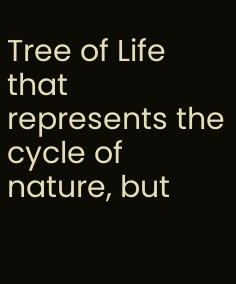Tree of Life that represents the cycle of nature, but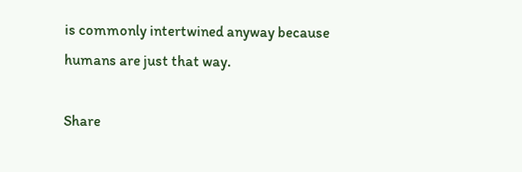is commonly intertwined anyway because humans are just that way.

Share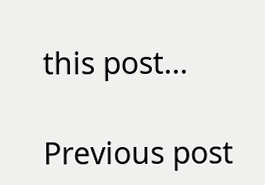this post...

Previous post